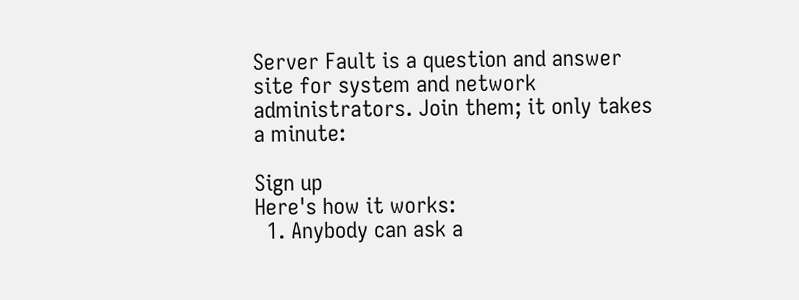Server Fault is a question and answer site for system and network administrators. Join them; it only takes a minute:

Sign up
Here's how it works:
  1. Anybody can ask a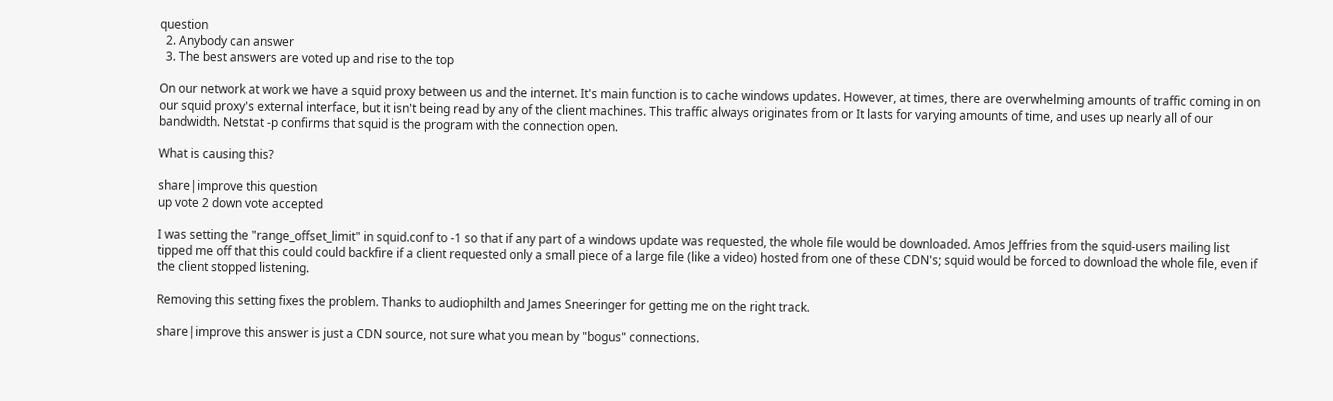question
  2. Anybody can answer
  3. The best answers are voted up and rise to the top

On our network at work we have a squid proxy between us and the internet. It's main function is to cache windows updates. However, at times, there are overwhelming amounts of traffic coming in on our squid proxy's external interface, but it isn't being read by any of the client machines. This traffic always originates from or It lasts for varying amounts of time, and uses up nearly all of our bandwidth. Netstat -p confirms that squid is the program with the connection open.

What is causing this?

share|improve this question
up vote 2 down vote accepted

I was setting the "range_offset_limit" in squid.conf to -1 so that if any part of a windows update was requested, the whole file would be downloaded. Amos Jeffries from the squid-users mailing list tipped me off that this could could backfire if a client requested only a small piece of a large file (like a video) hosted from one of these CDN's; squid would be forced to download the whole file, even if the client stopped listening.

Removing this setting fixes the problem. Thanks to audiophilth and James Sneeringer for getting me on the right track.

share|improve this answer is just a CDN source, not sure what you mean by "bogus" connections.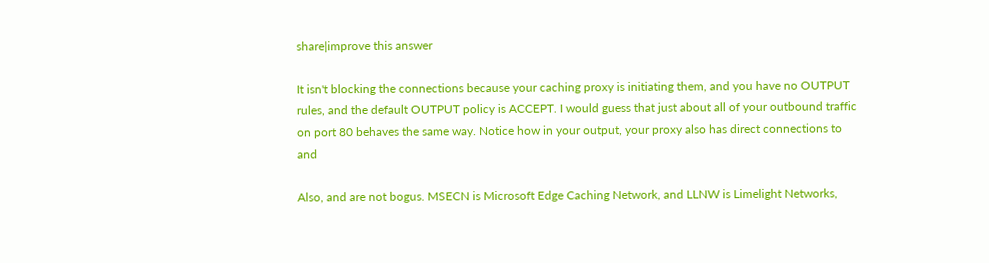share|improve this answer

It isn't blocking the connections because your caching proxy is initiating them, and you have no OUTPUT rules, and the default OUTPUT policy is ACCEPT. I would guess that just about all of your outbound traffic on port 80 behaves the same way. Notice how in your output, your proxy also has direct connections to and

Also, and are not bogus. MSECN is Microsoft Edge Caching Network, and LLNW is Limelight Networks,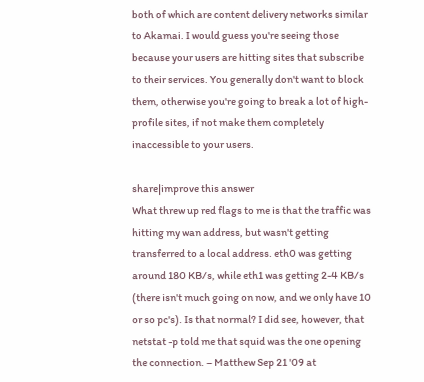both of which are content delivery networks similar to Akamai. I would guess you're seeing those because your users are hitting sites that subscribe to their services. You generally don't want to block them, otherwise you're going to break a lot of high-profile sites, if not make them completely inaccessible to your users.

share|improve this answer
What threw up red flags to me is that the traffic was hitting my wan address, but wasn't getting transferred to a local address. eth0 was getting around 180 KB/s, while eth1 was getting 2-4 KB/s (there isn't much going on now, and we only have 10 or so pc's). Is that normal? I did see, however, that netstat -p told me that squid was the one opening the connection. – Matthew Sep 21 '09 at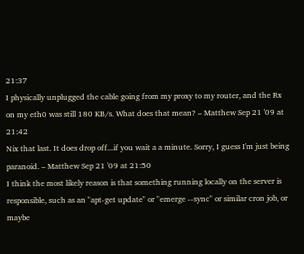21:37
I physically unplugged the cable going from my proxy to my router, and the Rx on my eth0 was still 180 KB/s. What does that mean? – Matthew Sep 21 '09 at 21:42
Nix that last. It does drop off...if you wait a a minute. Sorry, I guess I'm just being paranoid. – Matthew Sep 21 '09 at 21:50
I think the most likely reason is that something running locally on the server is responsible, such as an "apt-get update" or "emerge --sync" or similar cron job, or maybe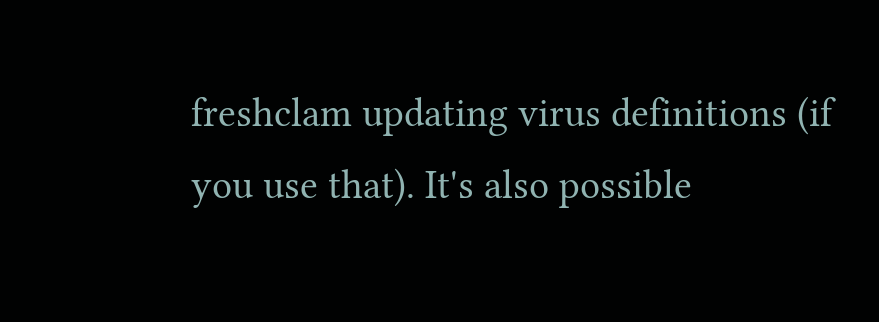freshclam updating virus definitions (if you use that). It's also possible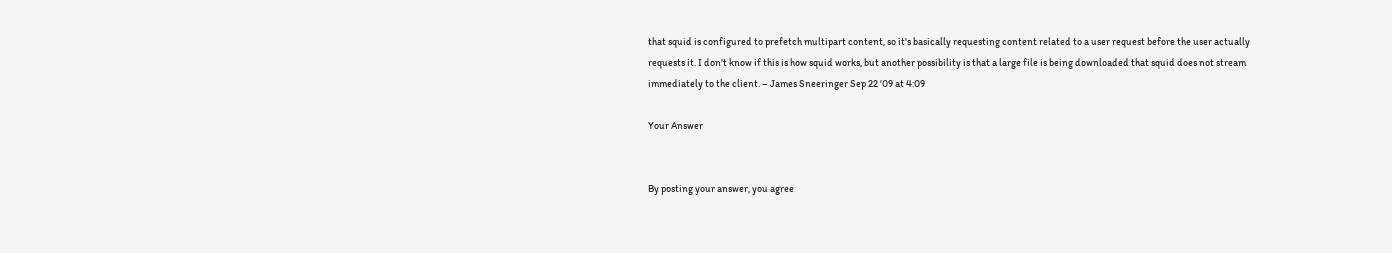that squid is configured to prefetch multipart content, so it's basically requesting content related to a user request before the user actually requests it. I don't know if this is how squid works, but another possibility is that a large file is being downloaded that squid does not stream immediately to the client. – James Sneeringer Sep 22 '09 at 4:09

Your Answer


By posting your answer, you agree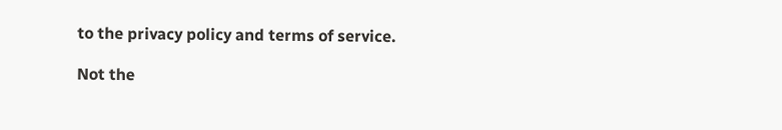to the privacy policy and terms of service.

Not the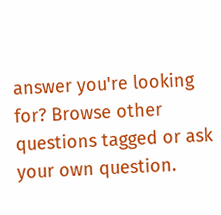answer you're looking for? Browse other questions tagged or ask your own question.